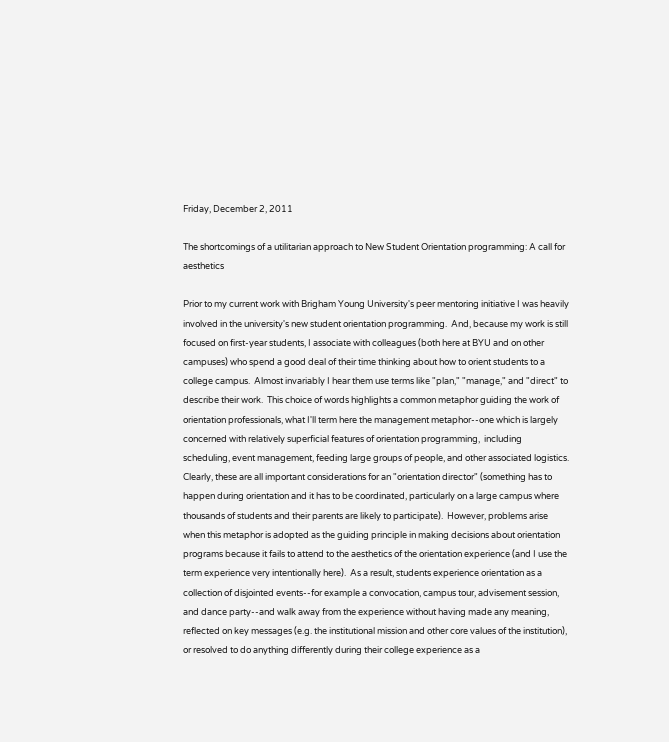Friday, December 2, 2011

The shortcomings of a utilitarian approach to New Student Orientation programming: A call for aesthetics

Prior to my current work with Brigham Young University's peer mentoring initiative I was heavily involved in the university's new student orientation programming.  And, because my work is still focused on first-year students, I associate with colleagues (both here at BYU and on other campuses) who spend a good deal of their time thinking about how to orient students to a college campus.  Almost invariably I hear them use terms like "plan," "manage," and "direct" to describe their work.  This choice of words highlights a common metaphor guiding the work of orientation professionals, what I'll term here the management metaphor--one which is largely concerned with relatively superficial features of orientation programming,  including scheduling, event management, feeding large groups of people, and other associated logistics.  Clearly, these are all important considerations for an "orientation director" (something has to happen during orientation and it has to be coordinated, particularly on a large campus where thousands of students and their parents are likely to participate).  However, problems arise when this metaphor is adopted as the guiding principle in making decisions about orientation programs because it fails to attend to the aesthetics of the orientation experience (and I use the term experience very intentionally here).  As a result, students experience orientation as a collection of disjointed events--for example a convocation, campus tour, advisement session, and dance party--and walk away from the experience without having made any meaning, reflected on key messages (e.g. the institutional mission and other core values of the institution), or resolved to do anything differently during their college experience as a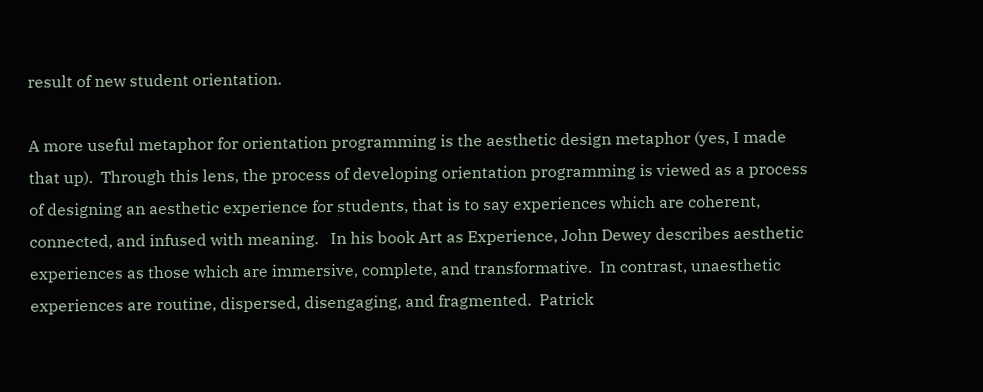result of new student orientation.

A more useful metaphor for orientation programming is the aesthetic design metaphor (yes, I made that up).  Through this lens, the process of developing orientation programming is viewed as a process of designing an aesthetic experience for students, that is to say experiences which are coherent, connected, and infused with meaning.   In his book Art as Experience, John Dewey describes aesthetic experiences as those which are immersive, complete, and transformative.  In contrast, unaesthetic experiences are routine, dispersed, disengaging, and fragmented.  Patrick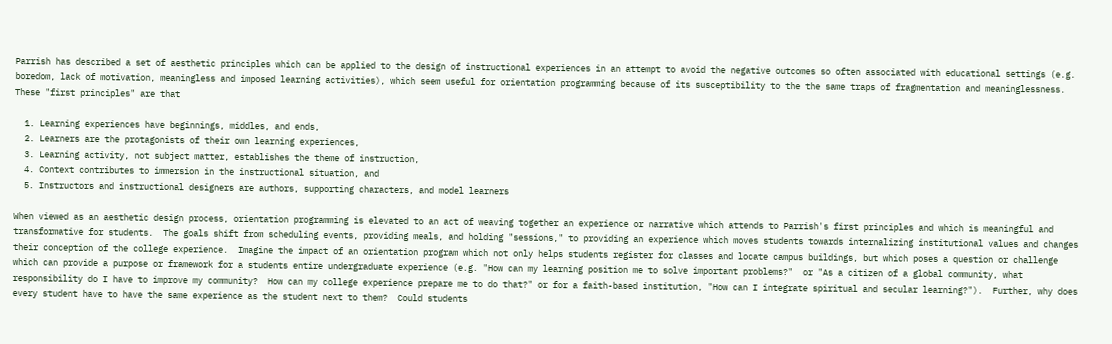Parrish has described a set of aesthetic principles which can be applied to the design of instructional experiences in an attempt to avoid the negative outcomes so often associated with educational settings (e.g. boredom, lack of motivation, meaningless and imposed learning activities), which seem useful for orientation programming because of its susceptibility to the the same traps of fragmentation and meaninglessness.  These "first principles" are that

  1. Learning experiences have beginnings, middles, and ends,
  2. Learners are the protagonists of their own learning experiences,
  3. Learning activity, not subject matter, establishes the theme of instruction,
  4. Context contributes to immersion in the instructional situation, and
  5. Instructors and instructional designers are authors, supporting characters, and model learners

When viewed as an aesthetic design process, orientation programming is elevated to an act of weaving together an experience or narrative which attends to Parrish's first principles and which is meaningful and transformative for students.  The goals shift from scheduling events, providing meals, and holding "sessions," to providing an experience which moves students towards internalizing institutional values and changes their conception of the college experience.  Imagine the impact of an orientation program which not only helps students register for classes and locate campus buildings, but which poses a question or challenge which can provide a purpose or framework for a students entire undergraduate experience (e.g. "How can my learning position me to solve important problems?"  or "As a citizen of a global community, what responsibility do I have to improve my community?  How can my college experience prepare me to do that?" or for a faith-based institution, "How can I integrate spiritual and secular learning?").  Further, why does every student have to have the same experience as the student next to them?  Could students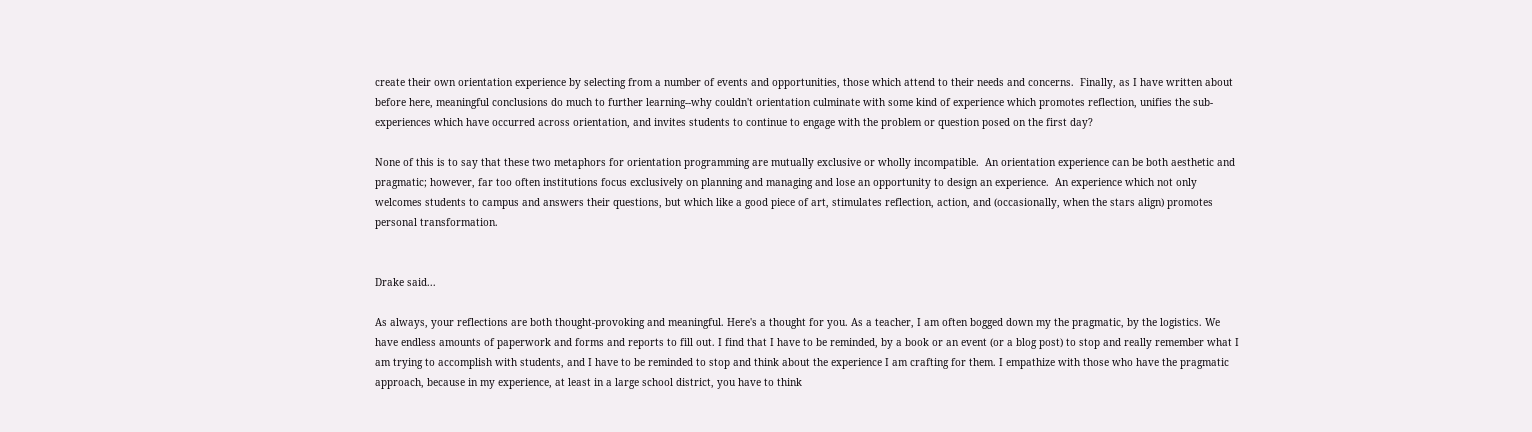create their own orientation experience by selecting from a number of events and opportunities, those which attend to their needs and concerns.  Finally, as I have written about before here, meaningful conclusions do much to further learning--why couldn't orientation culminate with some kind of experience which promotes reflection, unifies the sub-experiences which have occurred across orientation, and invites students to continue to engage with the problem or question posed on the first day?

None of this is to say that these two metaphors for orientation programming are mutually exclusive or wholly incompatible.  An orientation experience can be both aesthetic and pragmatic; however, far too often institutions focus exclusively on planning and managing and lose an opportunity to design an experience.  An experience which not only welcomes students to campus and answers their questions, but which like a good piece of art, stimulates reflection, action, and (occasionally, when the stars align) promotes personal transformation.


Drake said...

As always, your reflections are both thought-provoking and meaningful. Here's a thought for you. As a teacher, I am often bogged down my the pragmatic, by the logistics. We have endless amounts of paperwork and forms and reports to fill out. I find that I have to be reminded, by a book or an event (or a blog post) to stop and really remember what I am trying to accomplish with students, and I have to be reminded to stop and think about the experience I am crafting for them. I empathize with those who have the pragmatic approach, because in my experience, at least in a large school district, you have to think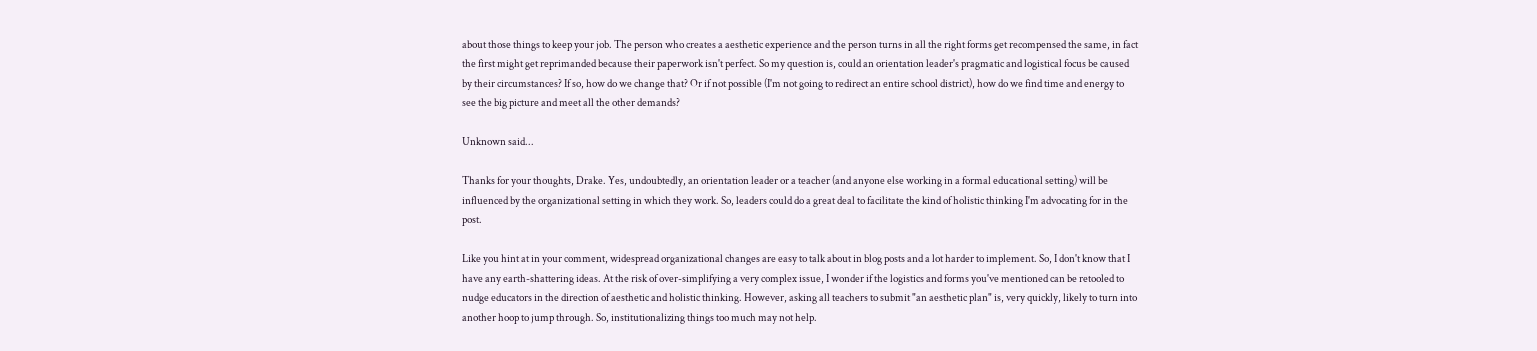about those things to keep your job. The person who creates a aesthetic experience and the person turns in all the right forms get recompensed the same, in fact the first might get reprimanded because their paperwork isn't perfect. So my question is, could an orientation leader's pragmatic and logistical focus be caused by their circumstances? If so, how do we change that? Or if not possible (I'm not going to redirect an entire school district), how do we find time and energy to see the big picture and meet all the other demands?

Unknown said...

Thanks for your thoughts, Drake. Yes, undoubtedly, an orientation leader or a teacher (and anyone else working in a formal educational setting) will be influenced by the organizational setting in which they work. So, leaders could do a great deal to facilitate the kind of holistic thinking I'm advocating for in the post.

Like you hint at in your comment, widespread organizational changes are easy to talk about in blog posts and a lot harder to implement. So, I don't know that I have any earth-shattering ideas. At the risk of over-simplifying a very complex issue, I wonder if the logistics and forms you've mentioned can be retooled to nudge educators in the direction of aesthetic and holistic thinking. However, asking all teachers to submit "an aesthetic plan" is, very quickly, likely to turn into another hoop to jump through. So, institutionalizing things too much may not help.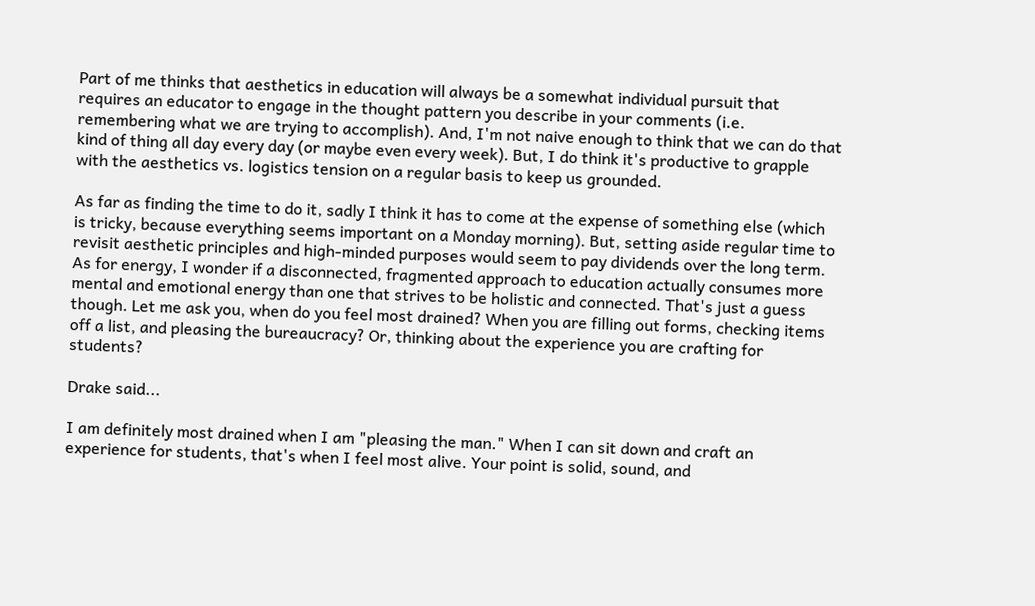Part of me thinks that aesthetics in education will always be a somewhat individual pursuit that requires an educator to engage in the thought pattern you describe in your comments (i.e. remembering what we are trying to accomplish). And, I'm not naive enough to think that we can do that kind of thing all day every day (or maybe even every week). But, I do think it's productive to grapple with the aesthetics vs. logistics tension on a regular basis to keep us grounded.

As far as finding the time to do it, sadly I think it has to come at the expense of something else (which is tricky, because everything seems important on a Monday morning). But, setting aside regular time to revisit aesthetic principles and high-minded purposes would seem to pay dividends over the long term. As for energy, I wonder if a disconnected, fragmented approach to education actually consumes more mental and emotional energy than one that strives to be holistic and connected. That's just a guess though. Let me ask you, when do you feel most drained? When you are filling out forms, checking items off a list, and pleasing the bureaucracy? Or, thinking about the experience you are crafting for students?

Drake said...

I am definitely most drained when I am "pleasing the man." When I can sit down and craft an experience for students, that's when I feel most alive. Your point is solid, sound, and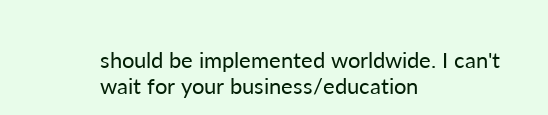should be implemented worldwide. I can't wait for your business/education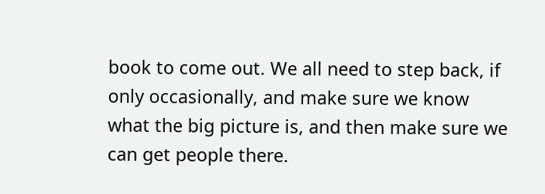book to come out. We all need to step back, if only occasionally, and make sure we know what the big picture is, and then make sure we can get people there.